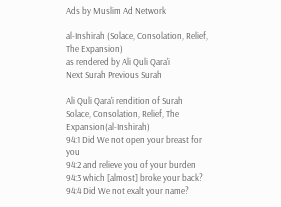Ads by Muslim Ad Network

al-Inshirah (Solace, Consolation, Relief, The Expansion)
as rendered by Ali Quli Qara'i
Next Surah Previous Surah

Ali Quli Qara'i rendition of Surah Solace, Consolation, Relief, The Expansion(al-Inshirah)
94:1 Did We not open your breast for you
94:2 and relieve you of your burden
94:3 which [almost] broke your back?
94:4 Did We not exalt your name?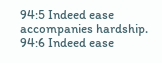94:5 Indeed ease accompanies hardship.
94:6 Indeed ease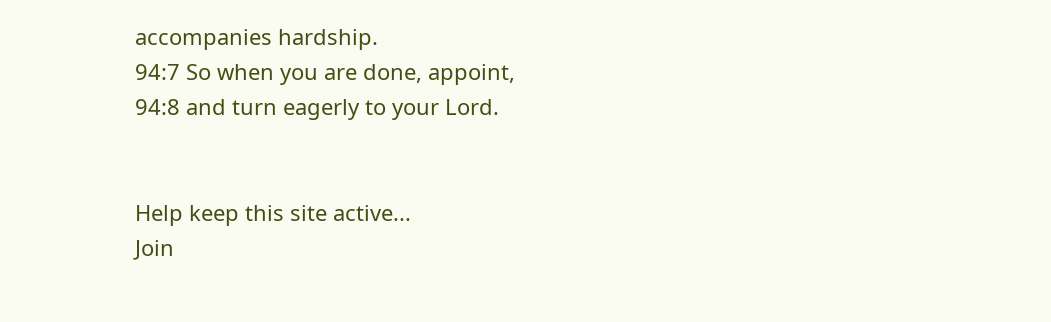accompanies hardship.
94:7 So when you are done, appoint,
94:8 and turn eagerly to your Lord.


Help keep this site active...
Join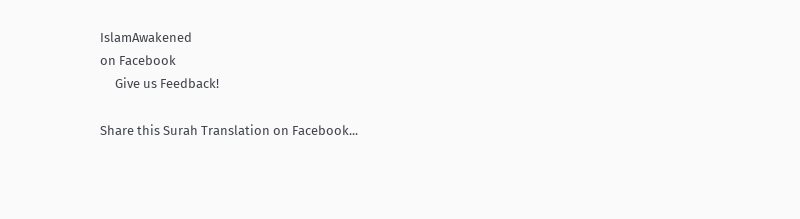IslamAwakened
on Facebook
     Give us Feedback!

Share this Surah Translation on Facebook...